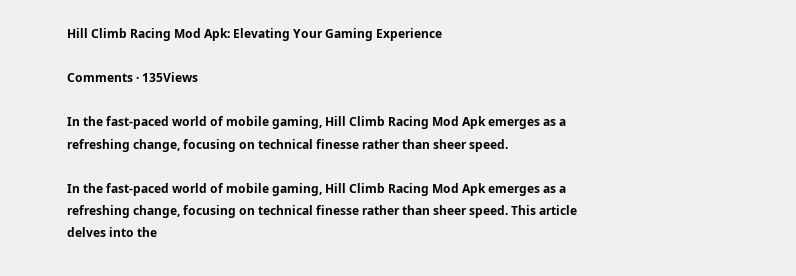Hill Climb Racing Mod Apk: Elevating Your Gaming Experience

Comments · 135Views

In the fast-paced world of mobile gaming, Hill Climb Racing Mod Apk emerges as a refreshing change, focusing on technical finesse rather than sheer speed.

In the fast-paced world of mobile gaming, Hill Climb Racing Mod Apk emerges as a refreshing change, focusing on technical finesse rather than sheer speed. This article delves into the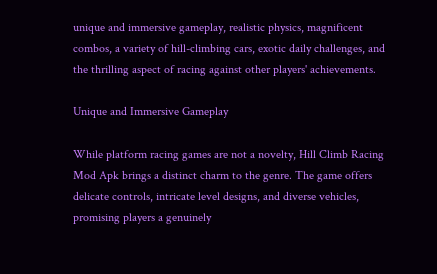unique and immersive gameplay, realistic physics, magnificent combos, a variety of hill-climbing cars, exotic daily challenges, and the thrilling aspect of racing against other players' achievements.

Unique and Immersive Gameplay

While platform racing games are not a novelty, Hill Climb Racing Mod Apk brings a distinct charm to the genre. The game offers delicate controls, intricate level designs, and diverse vehicles, promising players a genuinely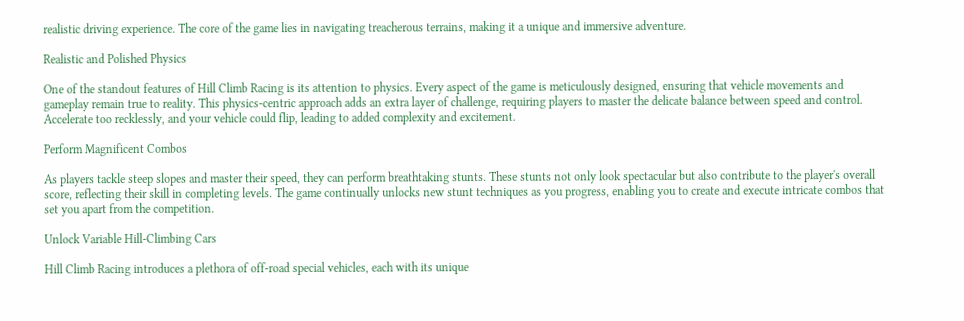realistic driving experience. The core of the game lies in navigating treacherous terrains, making it a unique and immersive adventure.

Realistic and Polished Physics

One of the standout features of Hill Climb Racing is its attention to physics. Every aspect of the game is meticulously designed, ensuring that vehicle movements and gameplay remain true to reality. This physics-centric approach adds an extra layer of challenge, requiring players to master the delicate balance between speed and control. Accelerate too recklessly, and your vehicle could flip, leading to added complexity and excitement.

Perform Magnificent Combos

As players tackle steep slopes and master their speed, they can perform breathtaking stunts. These stunts not only look spectacular but also contribute to the player's overall score, reflecting their skill in completing levels. The game continually unlocks new stunt techniques as you progress, enabling you to create and execute intricate combos that set you apart from the competition.

Unlock Variable Hill-Climbing Cars

Hill Climb Racing introduces a plethora of off-road special vehicles, each with its unique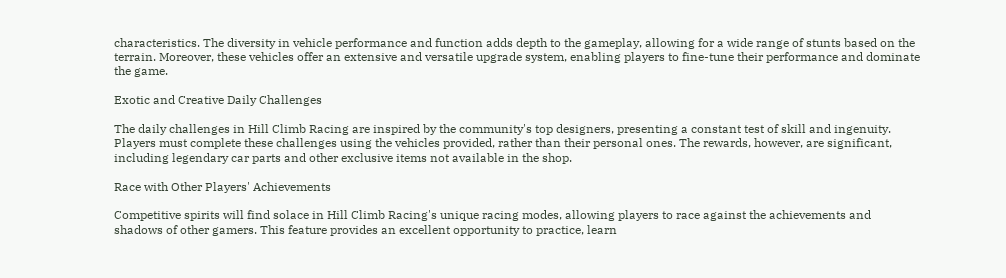characteristics. The diversity in vehicle performance and function adds depth to the gameplay, allowing for a wide range of stunts based on the terrain. Moreover, these vehicles offer an extensive and versatile upgrade system, enabling players to fine-tune their performance and dominate the game.

Exotic and Creative Daily Challenges

The daily challenges in Hill Climb Racing are inspired by the community's top designers, presenting a constant test of skill and ingenuity. Players must complete these challenges using the vehicles provided, rather than their personal ones. The rewards, however, are significant, including legendary car parts and other exclusive items not available in the shop.

Race with Other Players' Achievements

Competitive spirits will find solace in Hill Climb Racing's unique racing modes, allowing players to race against the achievements and shadows of other gamers. This feature provides an excellent opportunity to practice, learn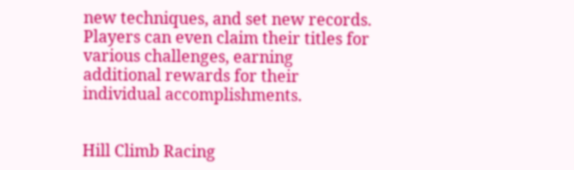new techniques, and set new records. Players can even claim their titles for various challenges, earning additional rewards for their individual accomplishments.


Hill Climb Racing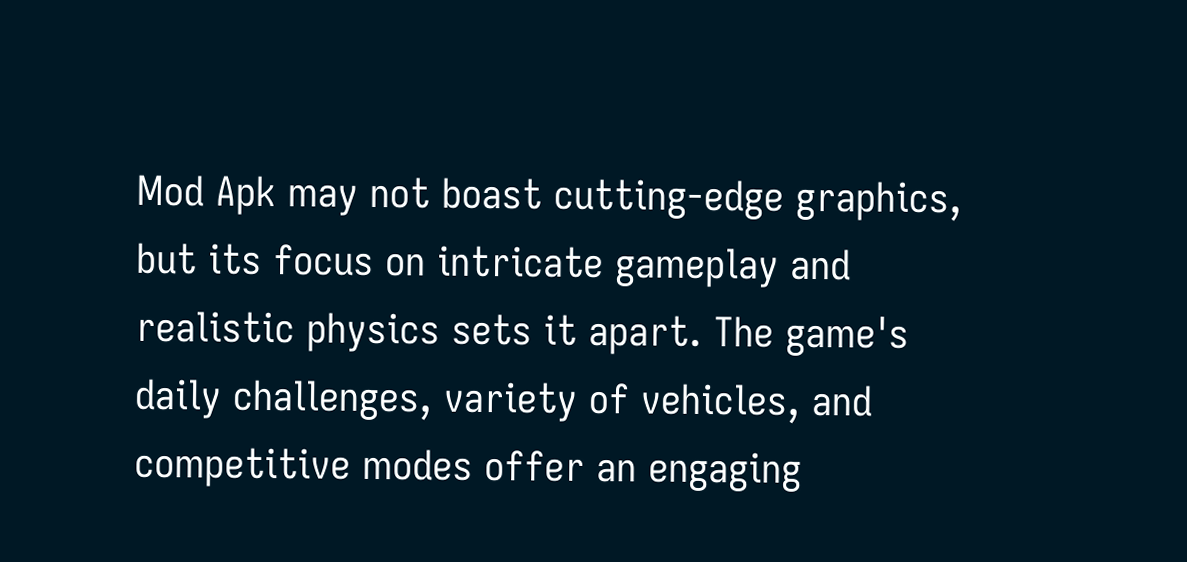Mod Apk may not boast cutting-edge graphics, but its focus on intricate gameplay and realistic physics sets it apart. The game's daily challenges, variety of vehicles, and competitive modes offer an engaging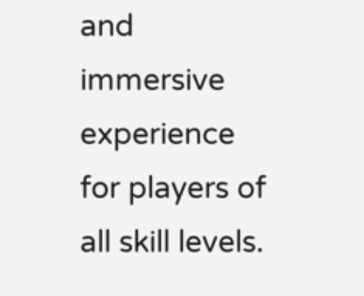and immersive experience for players of all skill levels.